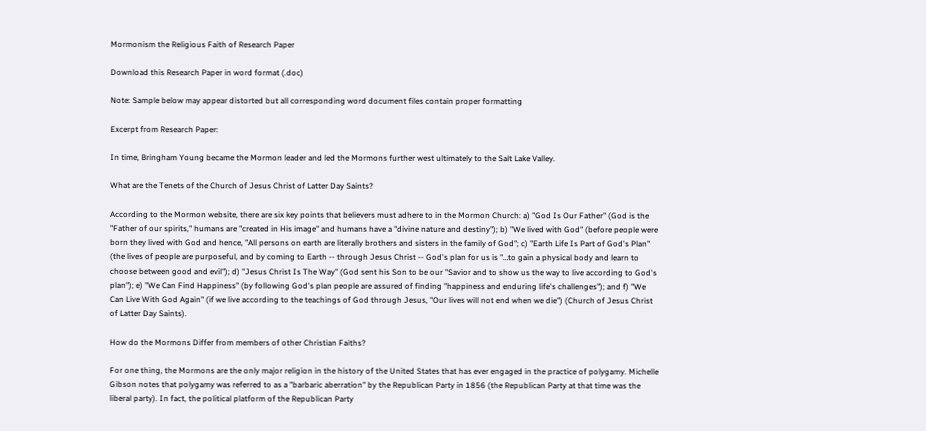Mormonism the Religious Faith of Research Paper

Download this Research Paper in word format (.doc)

Note: Sample below may appear distorted but all corresponding word document files contain proper formatting

Excerpt from Research Paper:

In time, Bringham Young became the Mormon leader and led the Mormons further west ultimately to the Salt Lake Valley.

What are the Tenets of the Church of Jesus Christ of Latter Day Saints?

According to the Mormon website, there are six key points that believers must adhere to in the Mormon Church: a) "God Is Our Father" (God is the "Father of our spirits," humans are "created in His image" and humans have a "divine nature and destiny"); b) "We lived with God" (before people were born they lived with God and hence, "All persons on earth are literally brothers and sisters in the family of God"; c) "Earth Life Is Part of God's Plan" (the lives of people are purposeful, and by coming to Earth -- through Jesus Christ -- God's plan for us is "…to gain a physical body and learn to choose between good and evil"); d) "Jesus Christ Is The Way" (God sent his Son to be our "Savior and to show us the way to live according to God's plan"); e) "We Can Find Happiness" (by following God's plan people are assured of finding "happiness and enduring life's challenges"); and f) "We Can Live With God Again" (if we live according to the teachings of God through Jesus, "Our lives will not end when we die") (Church of Jesus Christ of Latter Day Saints).

How do the Mormons Differ from members of other Christian Faiths?

For one thing, the Mormons are the only major religion in the history of the United States that has ever engaged in the practice of polygamy. Michelle Gibson notes that polygamy was referred to as a "barbaric aberration" by the Republican Party in 1856 (the Republican Party at that time was the liberal party). In fact, the political platform of the Republican Party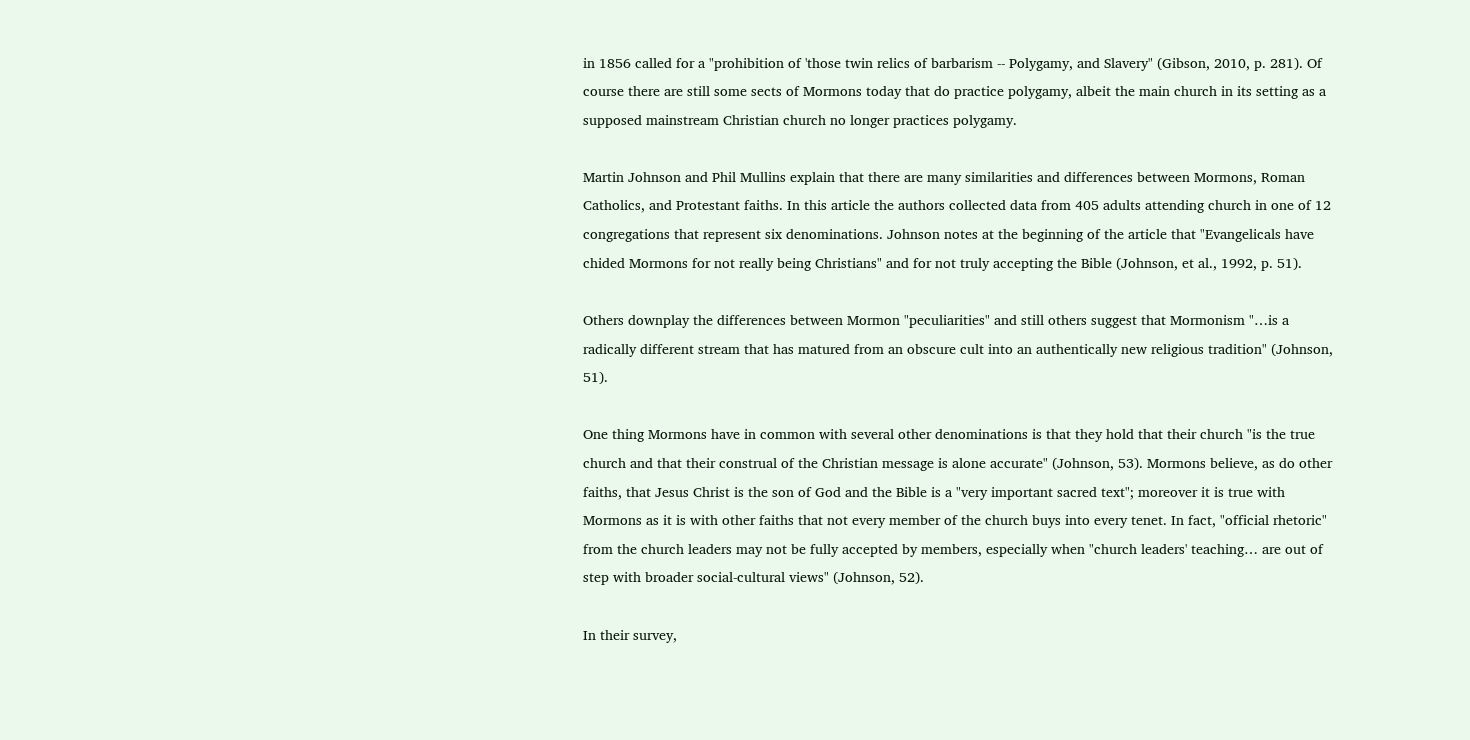in 1856 called for a "prohibition of 'those twin relics of barbarism -- Polygamy, and Slavery" (Gibson, 2010, p. 281). Of course there are still some sects of Mormons today that do practice polygamy, albeit the main church in its setting as a supposed mainstream Christian church no longer practices polygamy.

Martin Johnson and Phil Mullins explain that there are many similarities and differences between Mormons, Roman Catholics, and Protestant faiths. In this article the authors collected data from 405 adults attending church in one of 12 congregations that represent six denominations. Johnson notes at the beginning of the article that "Evangelicals have chided Mormons for not really being Christians" and for not truly accepting the Bible (Johnson, et al., 1992, p. 51).

Others downplay the differences between Mormon "peculiarities" and still others suggest that Mormonism "…is a radically different stream that has matured from an obscure cult into an authentically new religious tradition" (Johnson, 51).

One thing Mormons have in common with several other denominations is that they hold that their church "is the true church and that their construal of the Christian message is alone accurate" (Johnson, 53). Mormons believe, as do other faiths, that Jesus Christ is the son of God and the Bible is a "very important sacred text"; moreover it is true with Mormons as it is with other faiths that not every member of the church buys into every tenet. In fact, "official rhetoric" from the church leaders may not be fully accepted by members, especially when "church leaders' teaching… are out of step with broader social-cultural views" (Johnson, 52).

In their survey,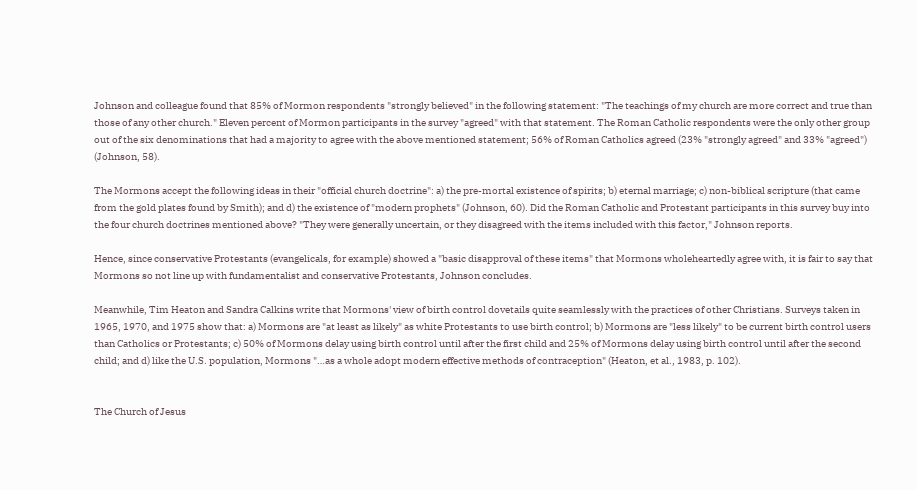Johnson and colleague found that 85% of Mormon respondents "strongly believed" in the following statement: "The teachings of my church are more correct and true than those of any other church." Eleven percent of Mormon participants in the survey "agreed" with that statement. The Roman Catholic respondents were the only other group out of the six denominations that had a majority to agree with the above mentioned statement; 56% of Roman Catholics agreed (23% "strongly agreed" and 33% "agreed") (Johnson, 58).

The Mormons accept the following ideas in their "official church doctrine": a) the pre-mortal existence of spirits; b) eternal marriage; c) non-biblical scripture (that came from the gold plates found by Smith); and d) the existence of "modern prophets" (Johnson, 60). Did the Roman Catholic and Protestant participants in this survey buy into the four church doctrines mentioned above? "They were generally uncertain, or they disagreed with the items included with this factor," Johnson reports.

Hence, since conservative Protestants (evangelicals, for example) showed a "basic disapproval of these items" that Mormons wholeheartedly agree with, it is fair to say that Mormons so not line up with fundamentalist and conservative Protestants, Johnson concludes.

Meanwhile, Tim Heaton and Sandra Calkins write that Mormons' view of birth control dovetails quite seamlessly with the practices of other Christians. Surveys taken in 1965, 1970, and 1975 show that: a) Mormons are "at least as likely" as white Protestants to use birth control; b) Mormons are "less likely" to be current birth control users than Catholics or Protestants; c) 50% of Mormons delay using birth control until after the first child and 25% of Mormons delay using birth control until after the second child; and d) like the U.S. population, Mormons "…as a whole adopt modern effective methods of contraception" (Heaton, et al., 1983, p. 102).


The Church of Jesus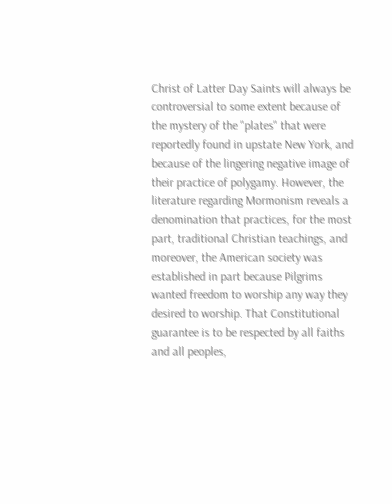Christ of Latter Day Saints will always be controversial to some extent because of the mystery of the "plates" that were reportedly found in upstate New York, and because of the lingering negative image of their practice of polygamy. However, the literature regarding Mormonism reveals a denomination that practices, for the most part, traditional Christian teachings, and moreover, the American society was established in part because Pilgrims wanted freedom to worship any way they desired to worship. That Constitutional guarantee is to be respected by all faiths and all peoples,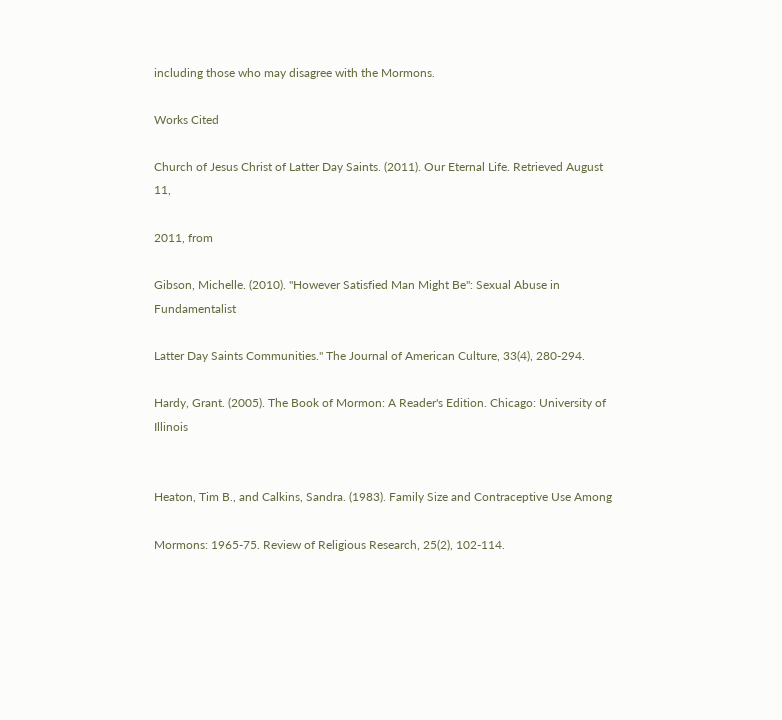including those who may disagree with the Mormons.

Works Cited

Church of Jesus Christ of Latter Day Saints. (2011). Our Eternal Life. Retrieved August 11,

2011, from

Gibson, Michelle. (2010). "However Satisfied Man Might Be": Sexual Abuse in Fundamentalist

Latter Day Saints Communities." The Journal of American Culture, 33(4), 280-294.

Hardy, Grant. (2005). The Book of Mormon: A Reader's Edition. Chicago: University of Illinois


Heaton, Tim B., and Calkins, Sandra. (1983). Family Size and Contraceptive Use Among

Mormons: 1965-75. Review of Religious Research, 25(2), 102-114.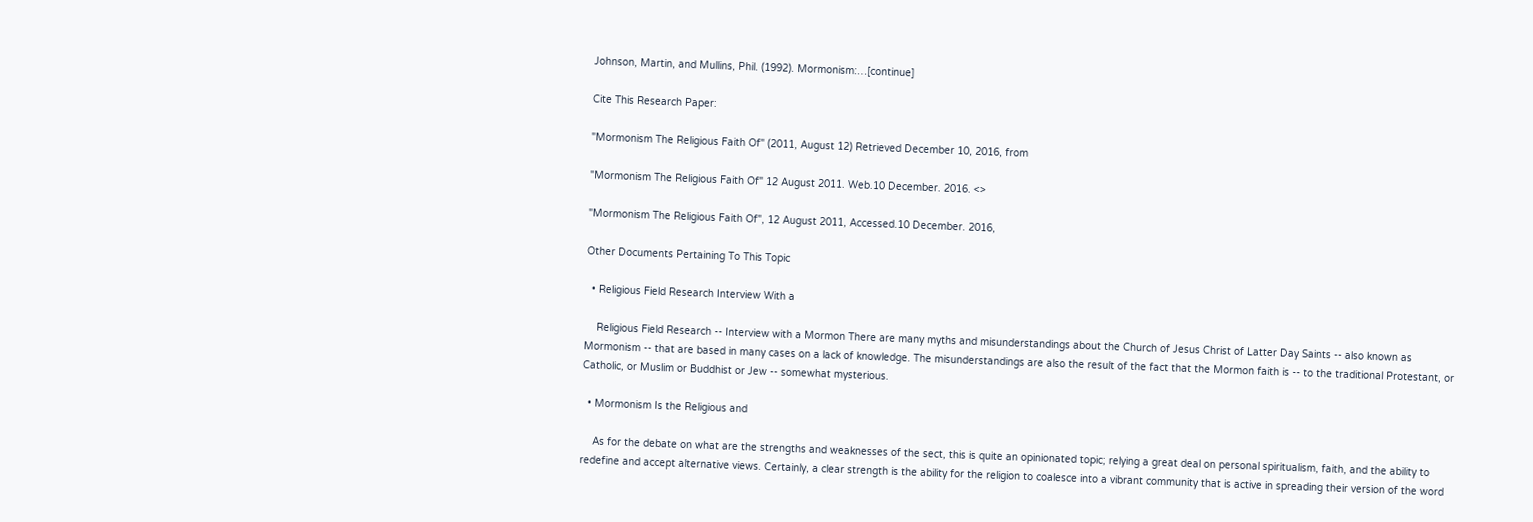Johnson, Martin, and Mullins, Phil. (1992). Mormonism:…[continue]

Cite This Research Paper:

"Mormonism The Religious Faith Of" (2011, August 12) Retrieved December 10, 2016, from

"Mormonism The Religious Faith Of" 12 August 2011. Web.10 December. 2016. <>

"Mormonism The Religious Faith Of", 12 August 2011, Accessed.10 December. 2016,

Other Documents Pertaining To This Topic

  • Religious Field Research Interview With a

    Religious Field Research -- Interview with a Mormon There are many myths and misunderstandings about the Church of Jesus Christ of Latter Day Saints -- also known as Mormonism -- that are based in many cases on a lack of knowledge. The misunderstandings are also the result of the fact that the Mormon faith is -- to the traditional Protestant, or Catholic, or Muslim or Buddhist or Jew -- somewhat mysterious.

  • Mormonism Is the Religious and

    As for the debate on what are the strengths and weaknesses of the sect, this is quite an opinionated topic; relying a great deal on personal spiritualism, faith, and the ability to redefine and accept alternative views. Certainly, a clear strength is the ability for the religion to coalesce into a vibrant community that is active in spreading their version of the word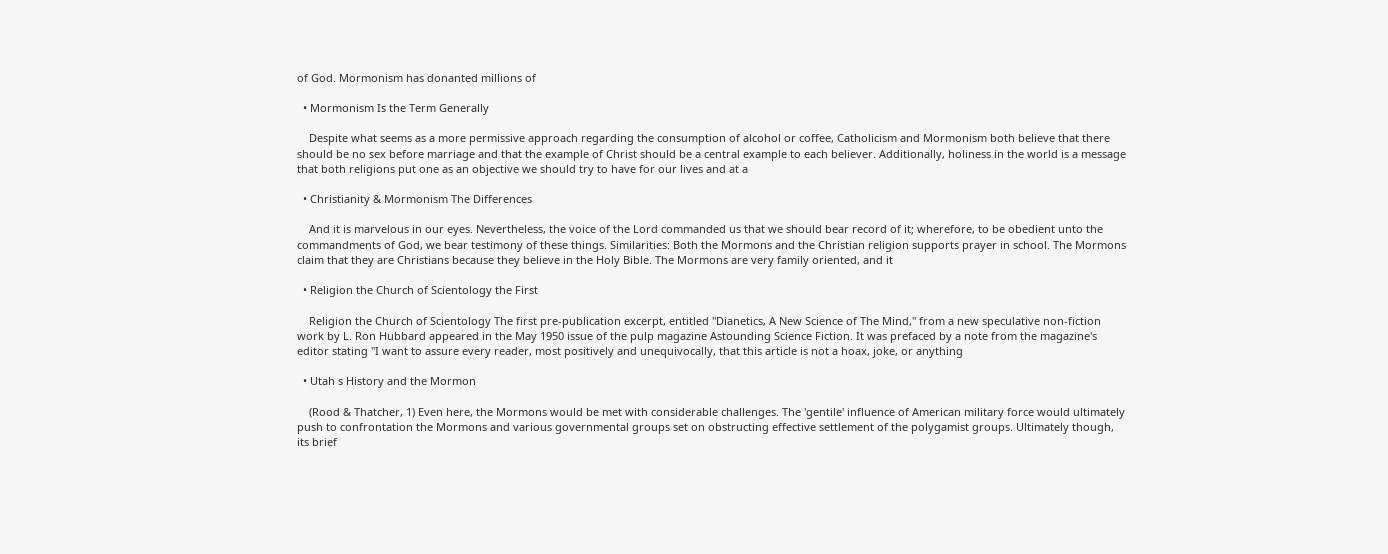of God. Mormonism has donanted millions of

  • Mormonism Is the Term Generally

    Despite what seems as a more permissive approach regarding the consumption of alcohol or coffee, Catholicism and Mormonism both believe that there should be no sex before marriage and that the example of Christ should be a central example to each believer. Additionally, holiness in the world is a message that both religions put one as an objective we should try to have for our lives and at a

  • Christianity & Mormonism The Differences

    And it is marvelous in our eyes. Nevertheless, the voice of the Lord commanded us that we should bear record of it; wherefore, to be obedient unto the commandments of God, we bear testimony of these things. Similarities: Both the Mormons and the Christian religion supports prayer in school. The Mormons claim that they are Christians because they believe in the Holy Bible. The Mormons are very family oriented, and it

  • Religion the Church of Scientology the First

    Religion the Church of Scientology The first pre-publication excerpt, entitled "Dianetics, A New Science of The Mind," from a new speculative non-fiction work by L. Ron Hubbard appeared in the May 1950 issue of the pulp magazine Astounding Science Fiction. It was prefaced by a note from the magazine's editor stating "I want to assure every reader, most positively and unequivocally, that this article is not a hoax, joke, or anything

  • Utah s History and the Mormon

    (Rood & Thatcher, 1) Even here, the Mormons would be met with considerable challenges. The 'gentile' influence of American military force would ultimately push to confrontation the Mormons and various governmental groups set on obstructing effective settlement of the polygamist groups. Ultimately though, its brief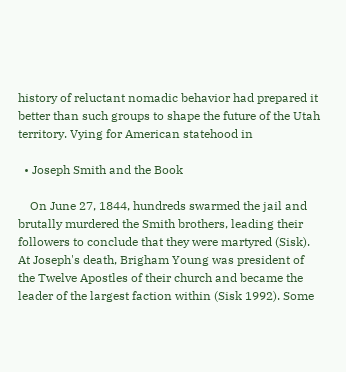history of reluctant nomadic behavior had prepared it better than such groups to shape the future of the Utah territory. Vying for American statehood in

  • Joseph Smith and the Book

    On June 27, 1844, hundreds swarmed the jail and brutally murdered the Smith brothers, leading their followers to conclude that they were martyred (Sisk). At Joseph's death, Brigham Young was president of the Twelve Apostles of their church and became the leader of the largest faction within (Sisk 1992). Some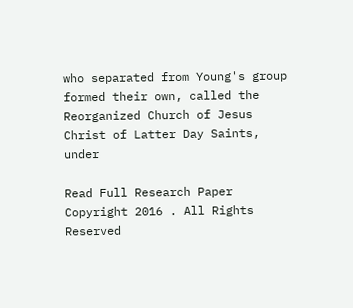who separated from Young's group formed their own, called the Reorganized Church of Jesus Christ of Latter Day Saints, under

Read Full Research Paper
Copyright 2016 . All Rights Reserved